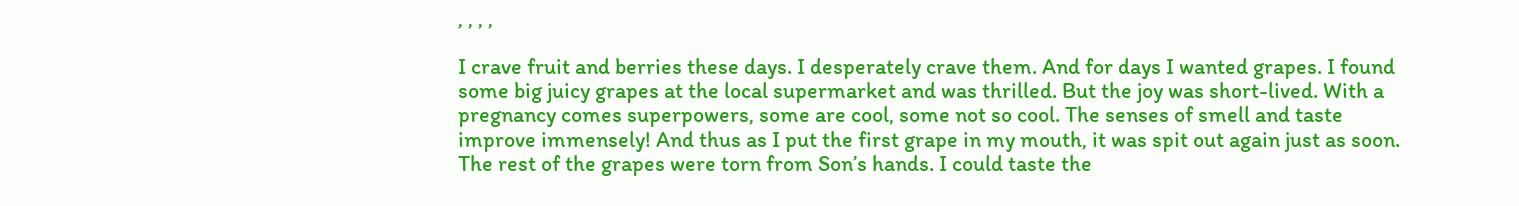, , , ,

I crave fruit and berries these days. I desperately crave them. And for days I wanted grapes. I found some big juicy grapes at the local supermarket and was thrilled. But the joy was short-lived. With a pregnancy comes superpowers, some are cool, some not so cool. The senses of smell and taste improve immensely! And thus as I put the first grape in my mouth, it was spit out again just as soon. The rest of the grapes were torn from Son’s hands. I could taste the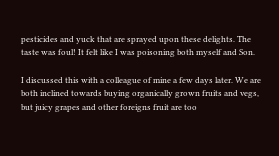pesticides and yuck that are sprayed upon these delights. The taste was foul! It felt like I was poisoning both myself and Son.

I discussed this with a colleague of mine a few days later. We are both inclined towards buying organically grown fruits and vegs, but juicy grapes and other foreigns fruit are too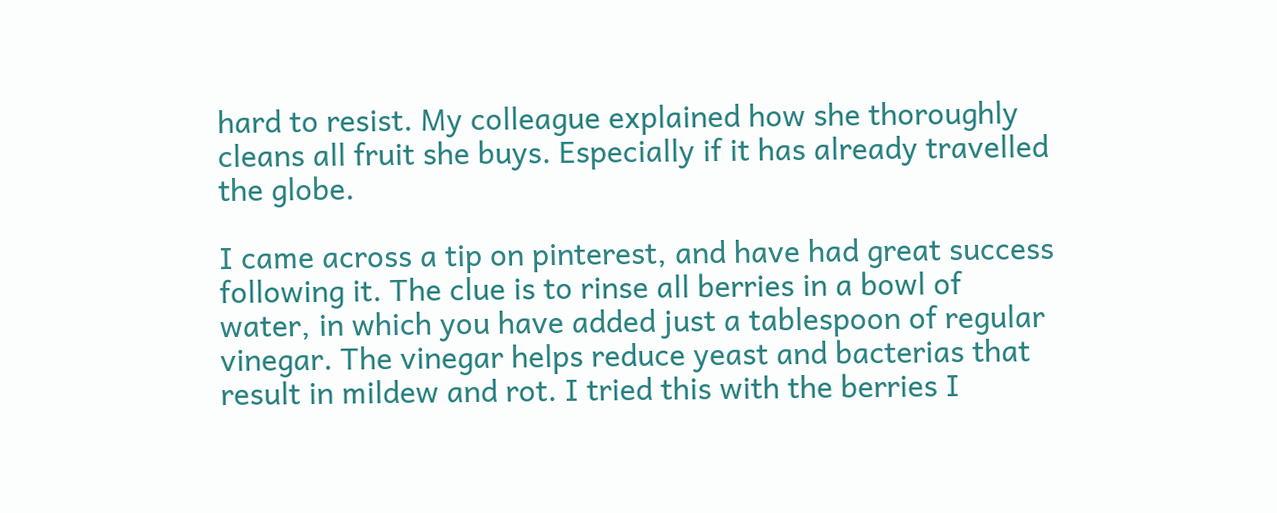hard to resist. My colleague explained how she thoroughly cleans all fruit she buys. Especially if it has already travelled the globe.

I came across a tip on pinterest, and have had great success following it. The clue is to rinse all berries in a bowl of water, in which you have added just a tablespoon of regular vinegar. The vinegar helps reduce yeast and bacterias that result in mildew and rot. I tried this with the berries I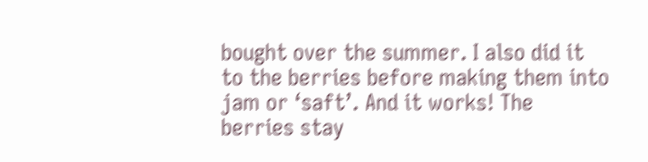bought over the summer. I also did it to the berries before making them into jam or ‘saft’. And it works! The berries stay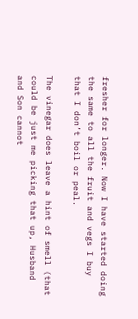fresher for longer. Now I have started doing the same to all the fruit and vegs I buy that I don’t boil or peal.

The vinegar does leave a hint of smell (that could be just me picking that up, Husband and Son cannot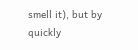smell it), but by quickly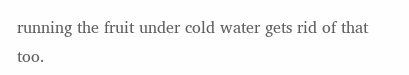running the fruit under cold water gets rid of that too.